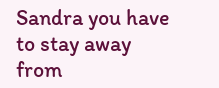Sandra you have to stay away from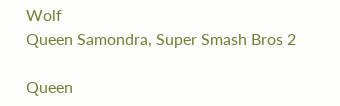Wolf
Queen Samondra, Super Smash Bros 2

Queen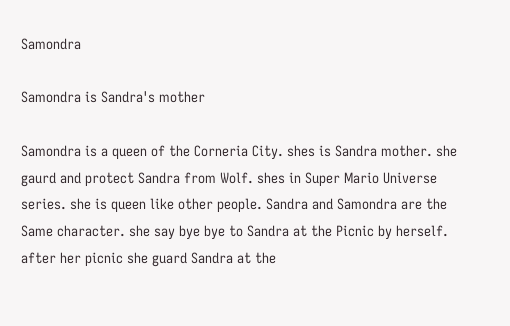Samondra

Samondra is Sandra's mother

Samondra is a queen of the Corneria City. shes is Sandra mother. she gaurd and protect Sandra from Wolf. shes in Super Mario Universe series. she is queen like other people. Sandra and Samondra are the Same character. she say bye bye to Sandra at the Picnic by herself. after her picnic she guard Sandra at the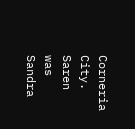Corneria City. Saren was Sandra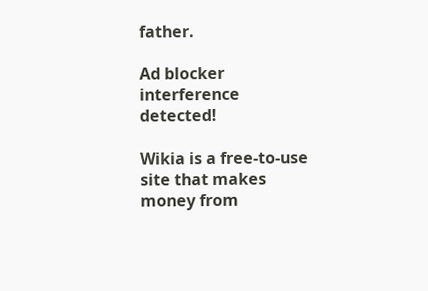father.

Ad blocker interference detected!

Wikia is a free-to-use site that makes money from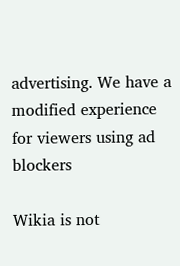advertising. We have a modified experience for viewers using ad blockers

Wikia is not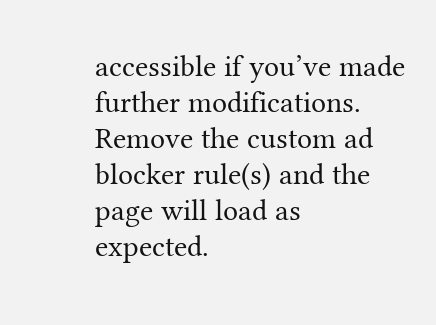accessible if you’ve made further modifications. Remove the custom ad blocker rule(s) and the page will load as expected.